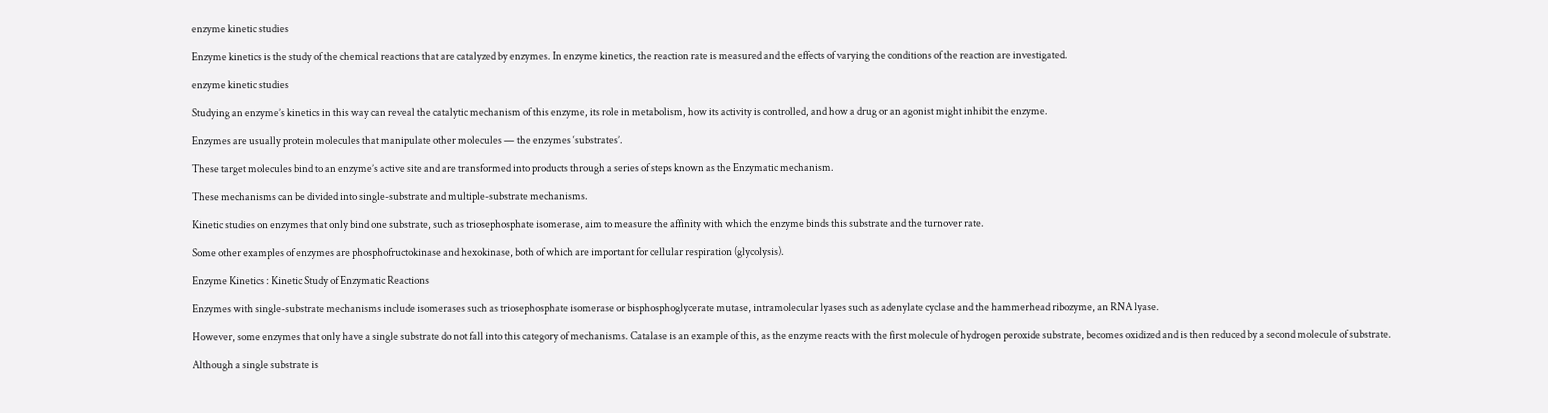enzyme kinetic studies

Enzyme kinetics is the study of the chemical reactions that are catalyzed by enzymes. In enzyme kinetics, the reaction rate is measured and the effects of varying the conditions of the reaction are investigated.

enzyme kinetic studies

Studying an enzyme’s kinetics in this way can reveal the catalytic mechanism of this enzyme, its role in metabolism, how its activity is controlled, and how a drug or an agonist might inhibit the enzyme.

Enzymes are usually protein molecules that manipulate other molecules — the enzymes ‘substrates’.

These target molecules bind to an enzyme’s active site and are transformed into products through a series of steps known as the Enzymatic mechanism.

These mechanisms can be divided into single-substrate and multiple-substrate mechanisms.

Kinetic studies on enzymes that only bind one substrate, such as triosephosphate isomerase, aim to measure the affinity with which the enzyme binds this substrate and the turnover rate.

Some other examples of enzymes are phosphofructokinase and hexokinase, both of which are important for cellular respiration (glycolysis).

Enzyme Kinetics : Kinetic Study of Enzymatic Reactions

Enzymes with single-substrate mechanisms include isomerases such as triosephosphate isomerase or bisphosphoglycerate mutase, intramolecular lyases such as adenylate cyclase and the hammerhead ribozyme, an RNA lyase.

However, some enzymes that only have a single substrate do not fall into this category of mechanisms. Catalase is an example of this, as the enzyme reacts with the first molecule of hydrogen peroxide substrate, becomes oxidized and is then reduced by a second molecule of substrate.

Although a single substrate is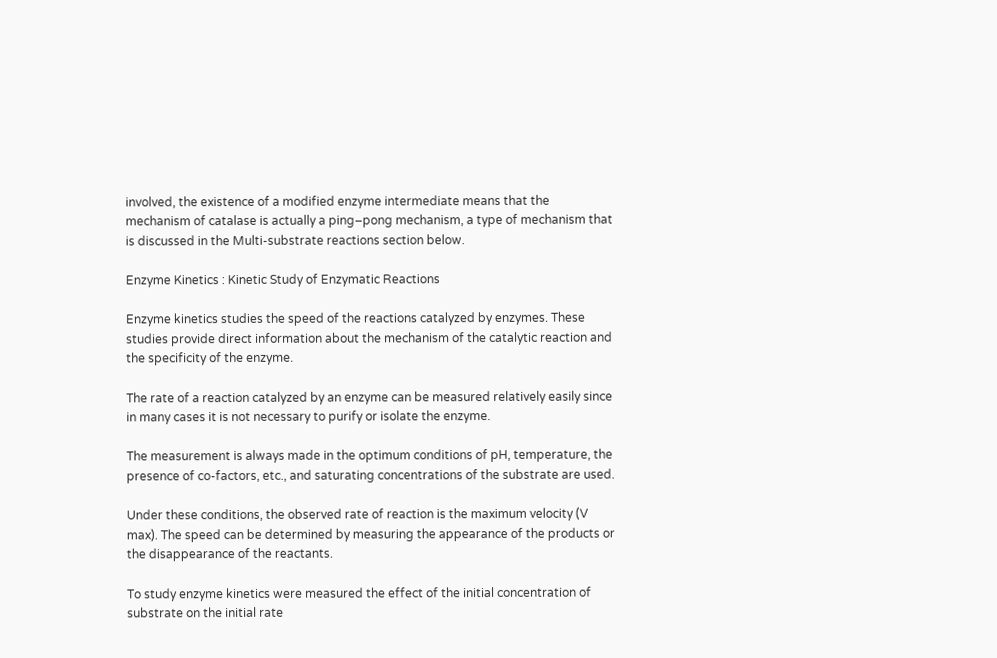involved, the existence of a modified enzyme intermediate means that the mechanism of catalase is actually a ping–pong mechanism, a type of mechanism that is discussed in the Multi-substrate reactions section below.

Enzyme Kinetics : Kinetic Study of Enzymatic Reactions

Enzyme kinetics studies the speed of the reactions catalyzed by enzymes. These studies provide direct information about the mechanism of the catalytic reaction and the specificity of the enzyme.

The rate of a reaction catalyzed by an enzyme can be measured relatively easily since in many cases it is not necessary to purify or isolate the enzyme.

The measurement is always made in the optimum conditions of pH, temperature, the presence of co-factors, etc., and saturating concentrations of the substrate are used.

Under these conditions, the observed rate of reaction is the maximum velocity (V max). The speed can be determined by measuring the appearance of the products or the disappearance of the reactants.

To study enzyme kinetics were measured the effect of the initial concentration of substrate on the initial rate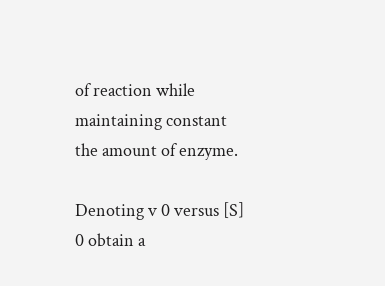of reaction while maintaining constant the amount of enzyme.

Denoting v 0 versus [S] 0 obtain a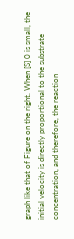graph like that of Figure on the right. When [S] 0 is small, the initial velocity is directly proportional to the substrate concentration, and therefore, the reaction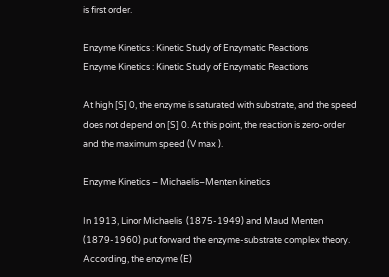is first order.

Enzyme Kinetics : Kinetic Study of Enzymatic Reactions
Enzyme Kinetics : Kinetic Study of Enzymatic Reactions

At high [S] 0, the enzyme is saturated with substrate, and the speed does not depend on [S] 0. At this point, the reaction is zero-order and the maximum speed (V max ).

Enzyme Kinetics – Michaelis–Menten kinetics

In 1913, Linor Michaelis  (1875-1949) and Maud Menten (1879-1960) put forward the enzyme-substrate complex theory. According, the enzyme (E)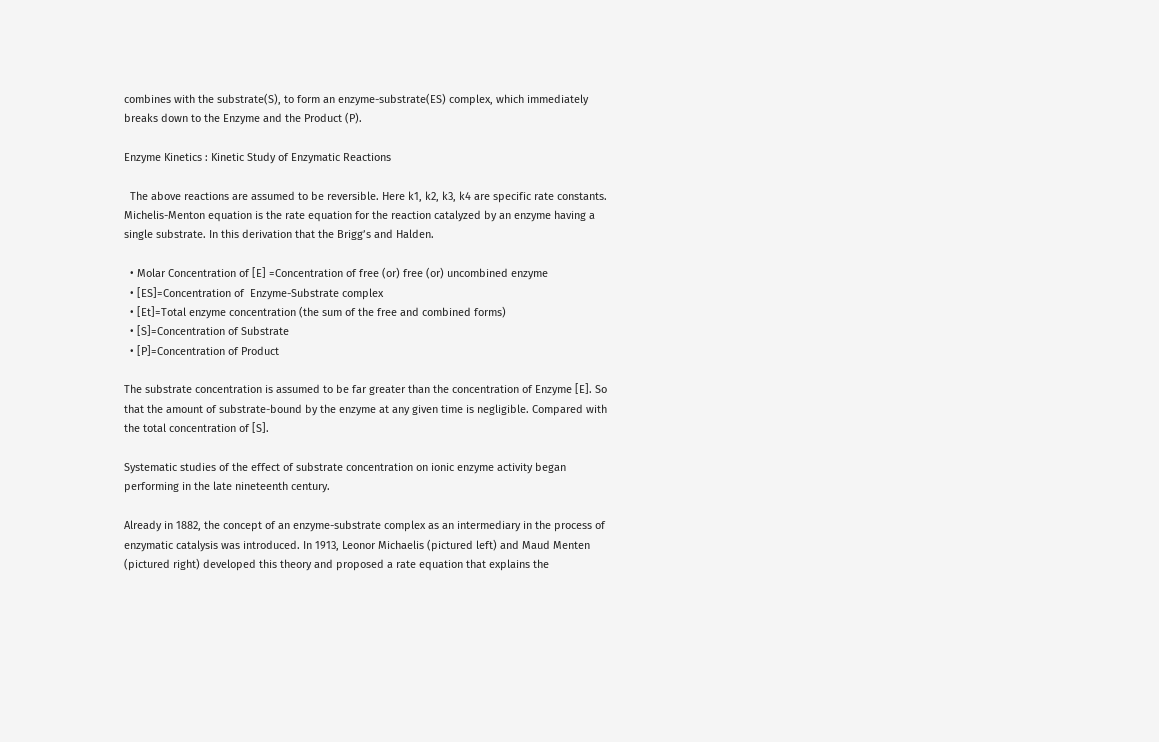combines with the substrate(S), to form an enzyme-substrate(ES) complex, which immediately breaks down to the Enzyme and the Product (P).

Enzyme Kinetics : Kinetic Study of Enzymatic Reactions

  The above reactions are assumed to be reversible. Here k1, k2, k3, k4 are specific rate constants. Michelis-Menton equation is the rate equation for the reaction catalyzed by an enzyme having a single substrate. In this derivation that the Brigg’s and Halden.

  • Molar Concentration of [E] =Concentration of free (or) free (or) uncombined enzyme
  • [ES]=Concentration of  Enzyme-Substrate complex
  • [Et]=Total enzyme concentration (the sum of the free and combined forms)
  • [S]=Concentration of Substrate
  • [P]=Concentration of Product

The substrate concentration is assumed to be far greater than the concentration of Enzyme [E]. So that the amount of substrate-bound by the enzyme at any given time is negligible. Compared with the total concentration of [S].

Systematic studies of the effect of substrate concentration on ionic enzyme activity began performing in the late nineteenth century.

Already in 1882, the concept of an enzyme-substrate complex as an intermediary in the process of enzymatic catalysis was introduced. In 1913, Leonor Michaelis (pictured left) and Maud Menten (pictured right) developed this theory and proposed a rate equation that explains the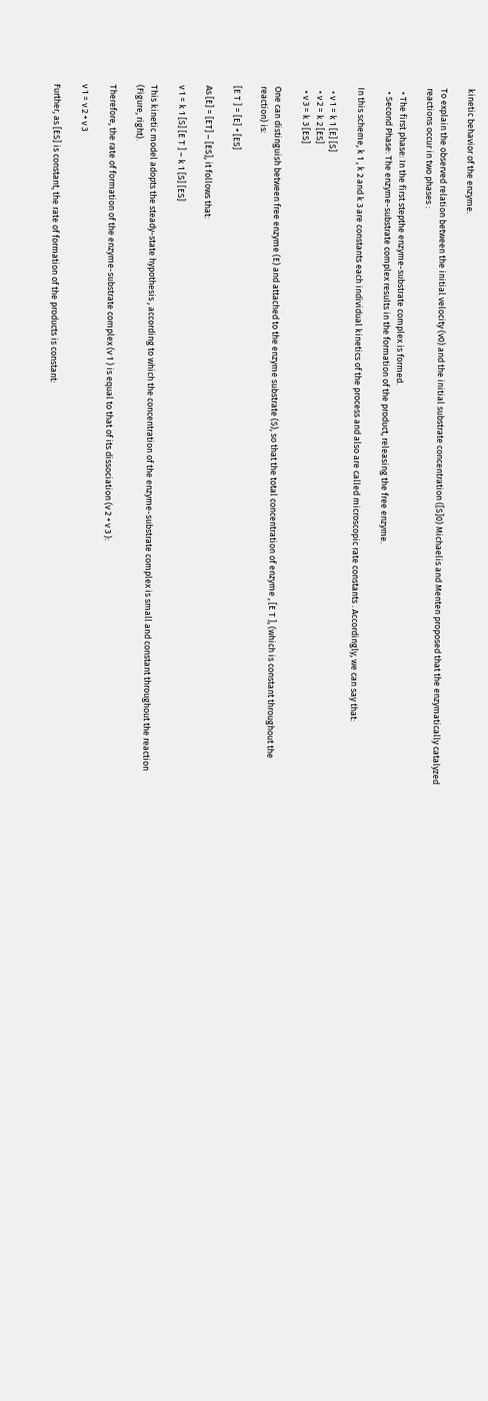kinetic behavior of the enzyme.

To explain the observed relation between the initial velocity (v0) and the initial substrate concentration ([S]0) Michaelis and Menten proposed that the enzymatically catalyzed reactions occur in two phases :

  • The first phase: In the first stepthe enzyme-substrate complex is formed.
  • Second Phase: The enzyme-substrate complex results in the formation of the product, releasing the free enzyme.

In this scheme, k 1 , k 2 and k 3 are constants each individual kinetics of the process and also are called microscopic rate constants . Accordingly, we can say that:

  • v 1 = k 1 [E] [S]
  • v 2 = k 2 [ES]
  • v 3 = k 3 [ES]

One can distinguish between free enzyme (E) and attached to the enzyme substrate (S), so that the total concentration of enzyme , [E T ], (which is constant throughout the reaction) is:

[E T ] = [E] + [ES]

As [E] = [ET] – [ES], it follows that:

v 1 = k 1 [S] [E T ] – k 1 [S] [ES]

This kinetic model adopts the steady-state hypothesis , according to which the concentration of the enzyme-substrate complex is small and constant throughout the reaction (Figure, right).

Therefore, the rate of formation of the enzyme-substrate complex (v 1 ) is equal to that of its dissociation (v 2 + v 3 ):

v 1 = v 2 + v 3

Further, as [ES] is constant, the rate of formation of the products is constant: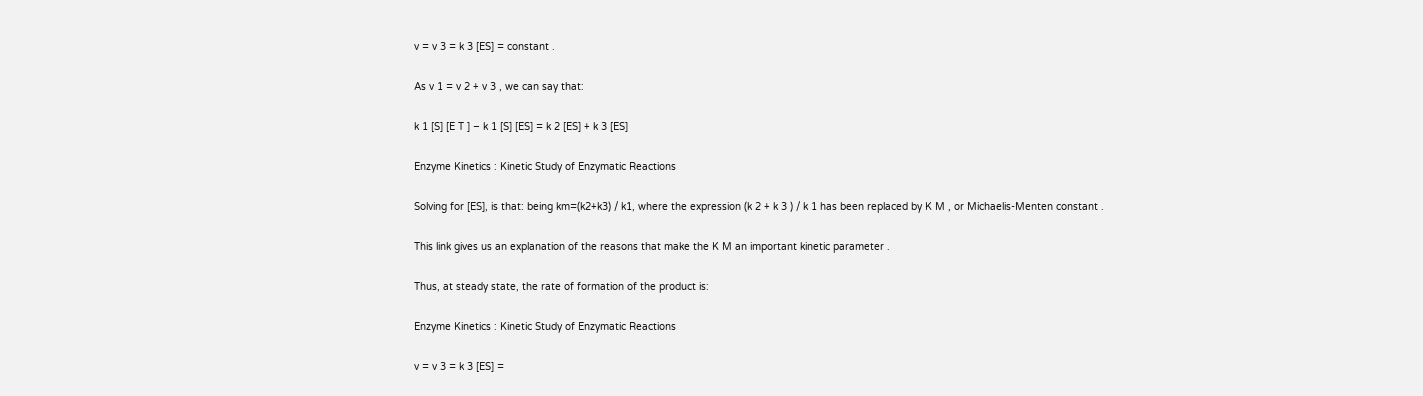v = v 3 = k 3 [ES] = constant .

As v 1 = v 2 + v 3 , we can say that:

k 1 [S] [E T ] – k 1 [S] [ES] = k 2 [ES] + k 3 [ES]

Enzyme Kinetics : Kinetic Study of Enzymatic Reactions

Solving for [ES], is that: being km=(k2+k3) / k1, where the expression (k 2 + k 3 ) / k 1 has been replaced by K M , or Michaelis-Menten constant .

This link gives us an explanation of the reasons that make the K M an important kinetic parameter .

Thus, at steady state, the rate of formation of the product is:

Enzyme Kinetics : Kinetic Study of Enzymatic Reactions

v = v 3 = k 3 [ES] =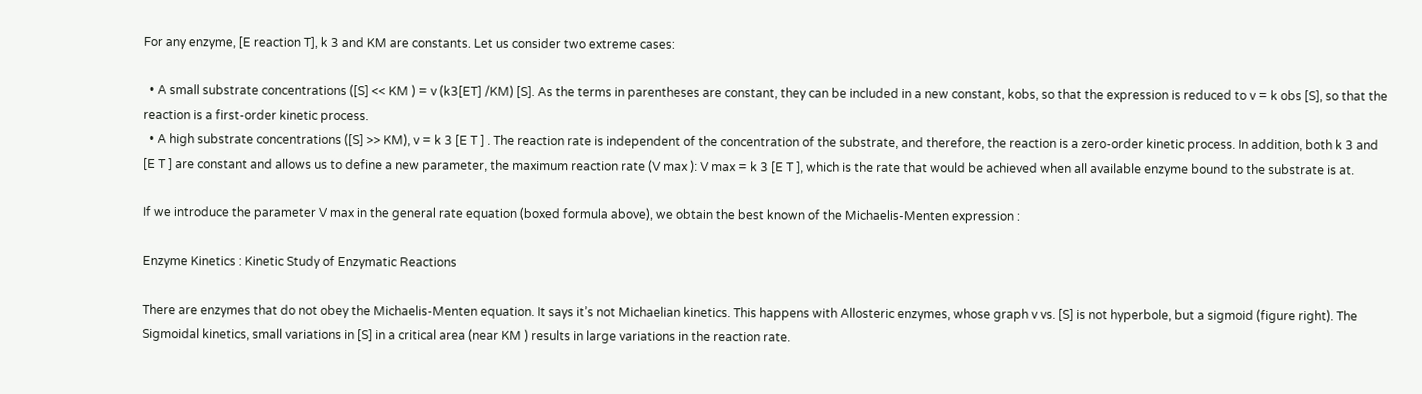For any enzyme, [E reaction T], k 3 and KM are constants. Let us consider two extreme cases:

  • A small substrate concentrations ([S] << KM ) = v (k3[ET] /KM) [S]. As the terms in parentheses are constant, they can be included in a new constant, kobs, so that the expression is reduced to v = k obs [S], so that the reaction is a first-order kinetic process.
  • A high substrate concentrations ([S] >> KM), v = k 3 [E T ] . The reaction rate is independent of the concentration of the substrate, and therefore, the reaction is a zero-order kinetic process. In addition, both k 3 and [E T ] are constant and allows us to define a new parameter, the maximum reaction rate (V max ): V max = k 3 [E T ], which is the rate that would be achieved when all available enzyme bound to the substrate is at.

If we introduce the parameter V max in the general rate equation (boxed formula above), we obtain the best known of the Michaelis-Menten expression :

Enzyme Kinetics : Kinetic Study of Enzymatic Reactions

There are enzymes that do not obey the Michaelis-Menten equation. It says it’s not Michaelian kinetics. This happens with Allosteric enzymes, whose graph v vs. [S] is not hyperbole, but a sigmoid (figure right). The Sigmoidal kinetics, small variations in [S] in a critical area (near KM ) results in large variations in the reaction rate.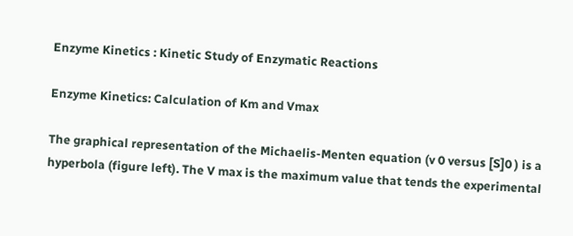Enzyme Kinetics : Kinetic Study of Enzymatic Reactions

Enzyme Kinetics: Calculation of Km and Vmax

The graphical representation of the Michaelis-Menten equation (v 0 versus [S]0 ) is a hyperbola (figure left). The V max is the maximum value that tends the experimental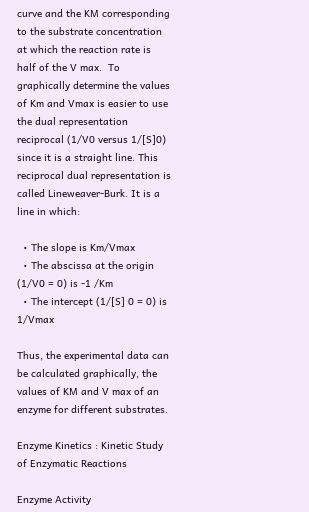curve and the KM corresponding to the substrate concentration at which the reaction rate is half of the V max.  To graphically determine the values of Km and Vmax is easier to use the dual representation reciprocal (1/V0 versus 1/[S]0) since it is a straight line. This reciprocal dual representation is called Lineweaver-Burk. It is a line in which:

  • The slope is Km/Vmax
  • The abscissa at the origin (1/V0 = 0) is -1 /Km
  • The intercept (1/[S] 0 = 0) is 1/Vmax

Thus, the experimental data can be calculated graphically, the values of KM and V max of an enzyme for different substrates.

Enzyme Kinetics : Kinetic Study of Enzymatic Reactions

Enzyme Activity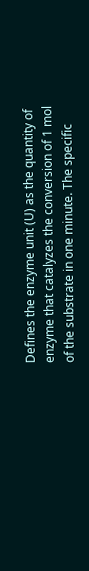Defines the enzyme unit (U) as the quantity of enzyme that catalyzes the conversion of 1 mol of the substrate in one minute. The specific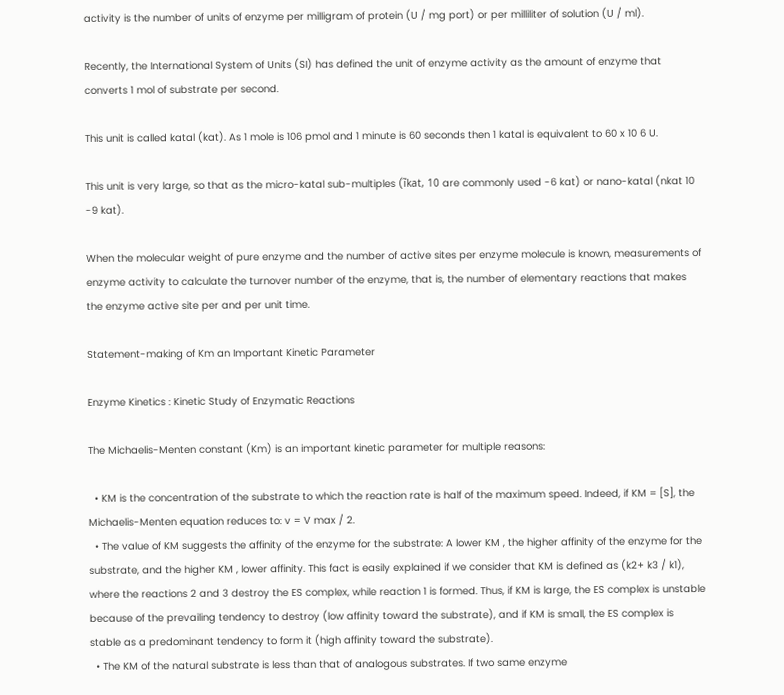activity is the number of units of enzyme per milligram of protein (U / mg port) or per milliliter of solution (U / ml).

Recently, the International System of Units (SI) has defined the unit of enzyme activity as the amount of enzyme that converts 1 mol of substrate per second.

This unit is called katal (kat). As 1 mole is 106 pmol and 1 minute is 60 seconds then 1 katal is equivalent to 60 x 10 6 U.

This unit is very large, so that as the micro-katal sub-multiples (ĩkat, 10 are commonly used -6 kat) or nano-katal (nkat 10 -9 kat).

When the molecular weight of pure enzyme and the number of active sites per enzyme molecule is known, measurements of enzyme activity to calculate the turnover number of the enzyme, that is, the number of elementary reactions that makes the enzyme active site per and per unit time.

Statement-making of Km an Important Kinetic Parameter

Enzyme Kinetics : Kinetic Study of Enzymatic Reactions

The Michaelis-Menten constant (Km) is an important kinetic parameter for multiple reasons:

  • KM is the concentration of the substrate to which the reaction rate is half of the maximum speed. Indeed, if KM = [S], the Michaelis-Menten equation reduces to: v = V max / 2.
  • The value of KM suggests the affinity of the enzyme for the substrate: A lower KM , the higher affinity of the enzyme for the substrate, and the higher KM , lower affinity. This fact is easily explained if we consider that KM is defined as (k2+ k3 / k1), where the reactions 2 and 3 destroy the ES complex, while reaction 1 is formed. Thus, if KM is large, the ES complex is unstable because of the prevailing tendency to destroy (low affinity toward the substrate), and if KM is small, the ES complex is stable as a predominant tendency to form it (high affinity toward the substrate).
  • The KM of the natural substrate is less than that of analogous substrates. If two same enzyme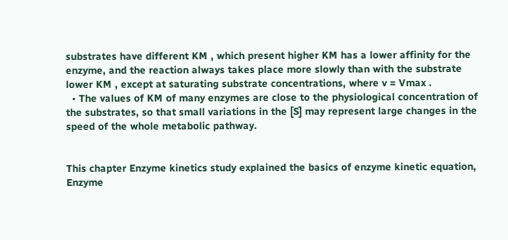substrates have different KM , which present higher KM has a lower affinity for the enzyme, and the reaction always takes place more slowly than with the substrate lower KM , except at saturating substrate concentrations, where v = Vmax .
  • The values of KM of many enzymes are close to the physiological concentration of the substrates, so that small variations in the [S] may represent large changes in the speed of the whole metabolic pathway.


This chapter Enzyme kinetics study explained the basics of enzyme kinetic equation, Enzyme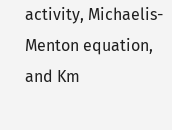activity, Michaelis-Menton equation, and Km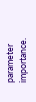parameter importance.